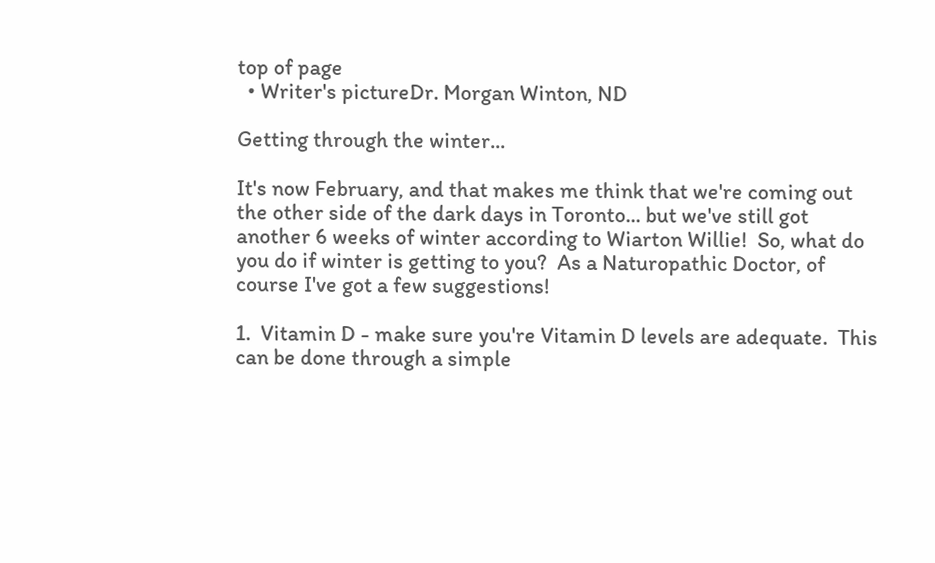top of page
  • Writer's pictureDr. Morgan Winton, ND

Getting through the winter...

It's now February, and that makes me think that we're coming out the other side of the dark days in Toronto... but we've still got another 6 weeks of winter according to Wiarton Willie!  So, what do you do if winter is getting to you?  As a Naturopathic Doctor, of course I've got a few suggestions!

1.  Vitamin D - make sure you're Vitamin D levels are adequate.  This can be done through a simple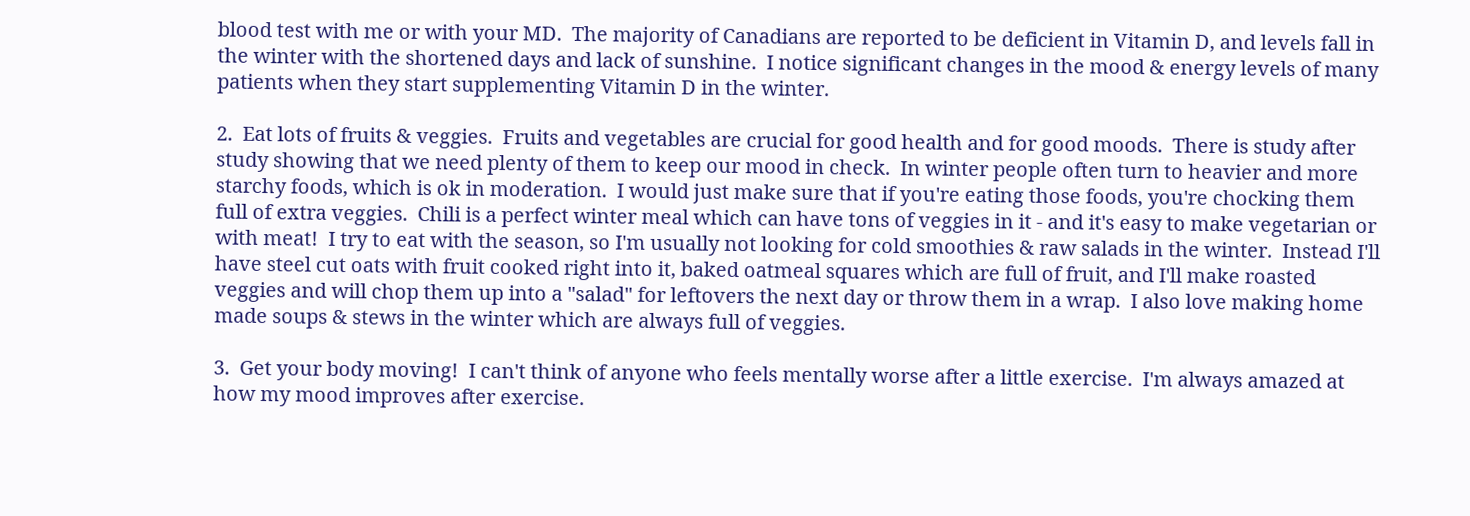blood test with me or with your MD.  The majority of Canadians are reported to be deficient in Vitamin D, and levels fall in the winter with the shortened days and lack of sunshine.  I notice significant changes in the mood & energy levels of many patients when they start supplementing Vitamin D in the winter.

2.  Eat lots of fruits & veggies.  Fruits and vegetables are crucial for good health and for good moods.  There is study after study showing that we need plenty of them to keep our mood in check.  In winter people often turn to heavier and more starchy foods, which is ok in moderation.  I would just make sure that if you're eating those foods, you're chocking them full of extra veggies.  Chili is a perfect winter meal which can have tons of veggies in it - and it's easy to make vegetarian or with meat!  I try to eat with the season, so I'm usually not looking for cold smoothies & raw salads in the winter.  Instead I'll have steel cut oats with fruit cooked right into it, baked oatmeal squares which are full of fruit, and I'll make roasted veggies and will chop them up into a "salad" for leftovers the next day or throw them in a wrap.  I also love making home made soups & stews in the winter which are always full of veggies.

3.  Get your body moving!  I can't think of anyone who feels mentally worse after a little exercise.  I'm always amazed at how my mood improves after exercise.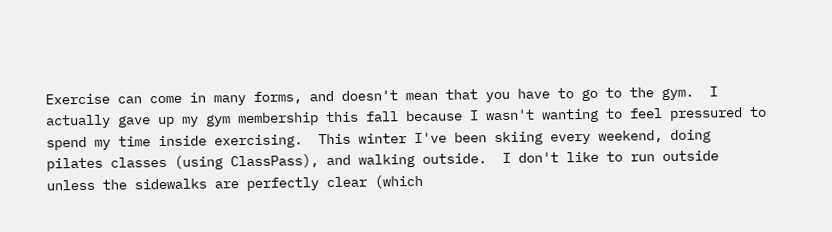Exercise can come in many forms, and doesn't mean that you have to go to the gym.  I actually gave up my gym membership this fall because I wasn't wanting to feel pressured to spend my time inside exercising.  This winter I've been skiing every weekend, doing pilates classes (using ClassPass), and walking outside.  I don't like to run outside unless the sidewalks are perfectly clear (which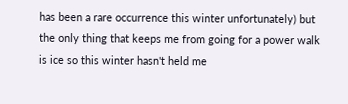has been a rare occurrence this winter unfortunately) but the only thing that keeps me from going for a power walk is ice so this winter hasn't held me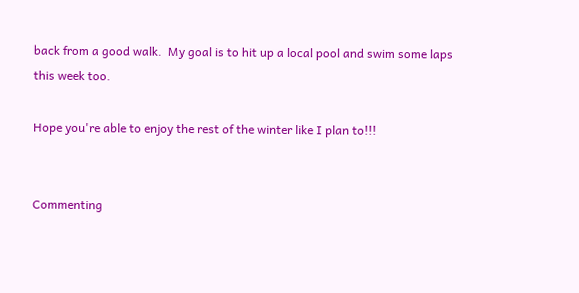back from a good walk.  My goal is to hit up a local pool and swim some laps this week too.

Hope you're able to enjoy the rest of the winter like I plan to!!!


Commenting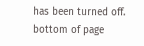has been turned off.
bottom of page